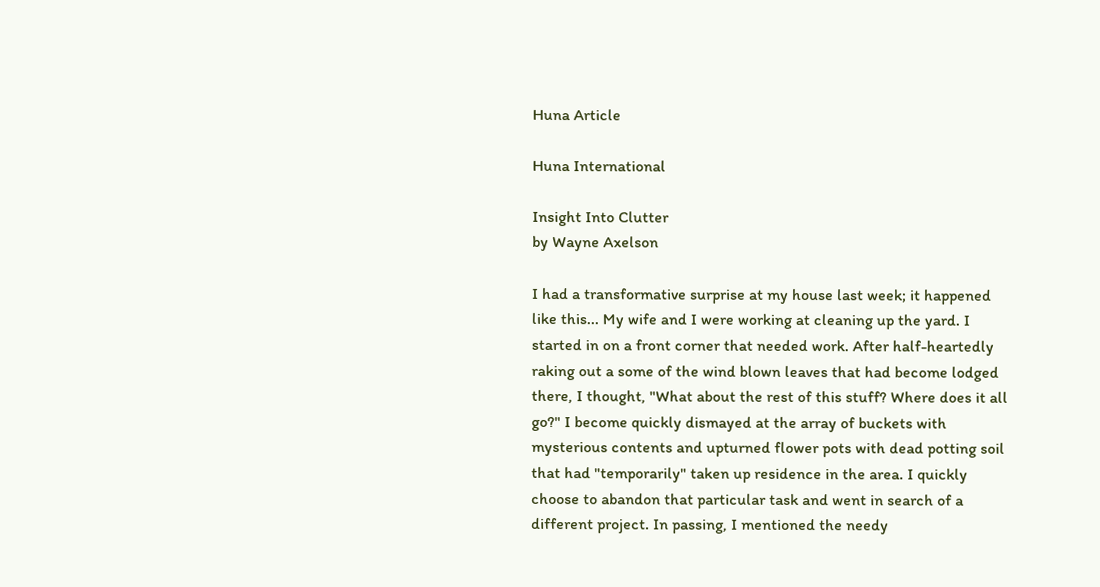Huna Article

Huna International

Insight Into Clutter
by Wayne Axelson

I had a transformative surprise at my house last week; it happened like this... My wife and I were working at cleaning up the yard. I started in on a front corner that needed work. After half-heartedly raking out a some of the wind blown leaves that had become lodged there, I thought, "What about the rest of this stuff? Where does it all go?" I become quickly dismayed at the array of buckets with mysterious contents and upturned flower pots with dead potting soil that had "temporarily" taken up residence in the area. I quickly choose to abandon that particular task and went in search of a different project. In passing, I mentioned the needy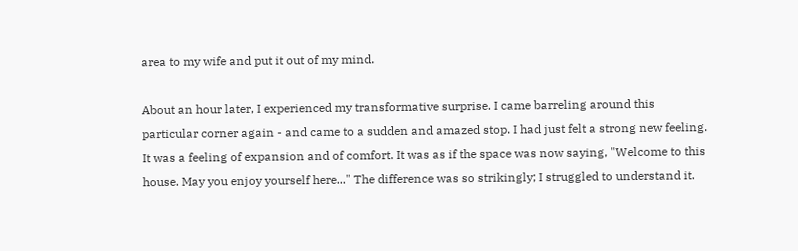area to my wife and put it out of my mind.

About an hour later, I experienced my transformative surprise. I came barreling around this particular corner again - and came to a sudden and amazed stop. I had just felt a strong new feeling. It was a feeling of expansion and of comfort. It was as if the space was now saying, "Welcome to this house. May you enjoy yourself here..." The difference was so strikingly; I struggled to understand it.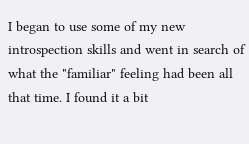I began to use some of my new introspection skills and went in search of what the "familiar" feeling had been all that time. I found it a bit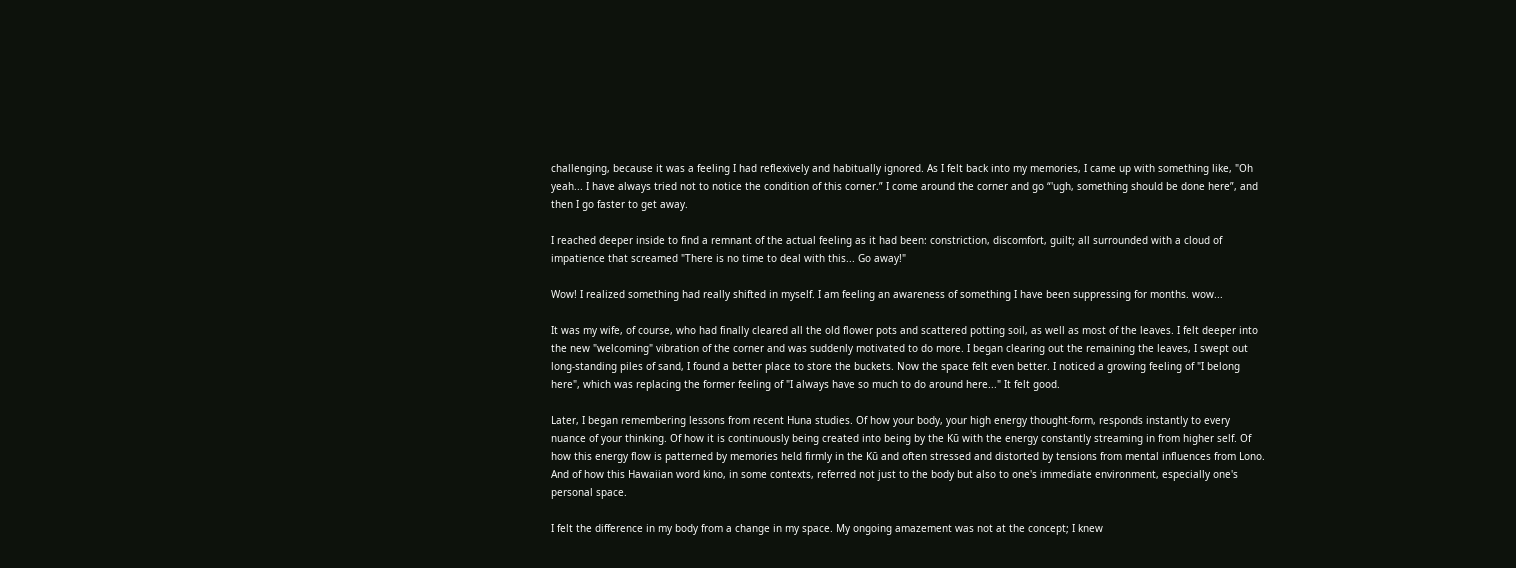challenging, because it was a feeling I had reflexively and habitually ignored. As I felt back into my memories, I came up with something like, "Oh yeah... I have always tried not to notice the condition of this corner.” I come around the corner and go “'ugh, something should be done here”, and then I go faster to get away.

I reached deeper inside to find a remnant of the actual feeling as it had been: constriction, discomfort, guilt; all surrounded with a cloud of impatience that screamed "There is no time to deal with this... Go away!"

Wow! I realized something had really shifted in myself. I am feeling an awareness of something I have been suppressing for months. wow...

It was my wife, of course, who had finally cleared all the old flower pots and scattered potting soil, as well as most of the leaves. I felt deeper into the new "welcoming" vibration of the corner and was suddenly motivated to do more. I began clearing out the remaining the leaves, I swept out long-standing piles of sand, I found a better place to store the buckets. Now the space felt even better. I noticed a growing feeling of "I belong here", which was replacing the former feeling of "I always have so much to do around here..." It felt good.

Later, I began remembering lessons from recent Huna studies. Of how your body, your high energy thought-form, responds instantly to every nuance of your thinking. Of how it is continuously being created into being by the Kū with the energy constantly streaming in from higher self. Of how this energy flow is patterned by memories held firmly in the Kū and often stressed and distorted by tensions from mental influences from Lono. And of how this Hawaiian word kino, in some contexts, referred not just to the body but also to one's immediate environment, especially one's personal space.

I felt the difference in my body from a change in my space. My ongoing amazement was not at the concept; I knew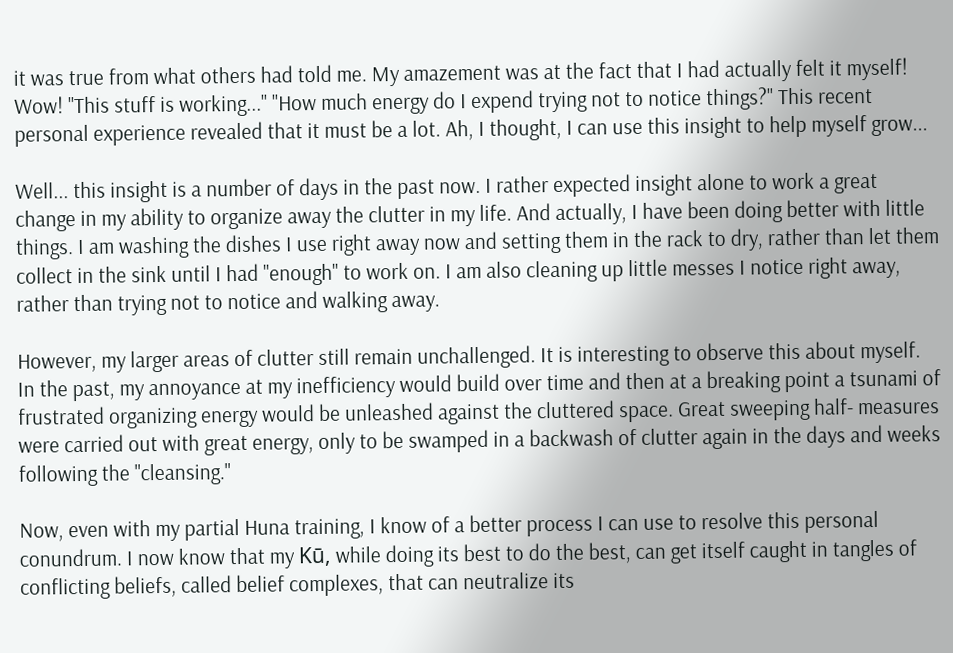it was true from what others had told me. My amazement was at the fact that I had actually felt it myself! Wow! "This stuff is working..." "How much energy do I expend trying not to notice things?" This recent personal experience revealed that it must be a lot. Ah, I thought, I can use this insight to help myself grow...

Well... this insight is a number of days in the past now. I rather expected insight alone to work a great change in my ability to organize away the clutter in my life. And actually, I have been doing better with little things. I am washing the dishes I use right away now and setting them in the rack to dry, rather than let them collect in the sink until I had "enough" to work on. I am also cleaning up little messes I notice right away, rather than trying not to notice and walking away.

However, my larger areas of clutter still remain unchallenged. It is interesting to observe this about myself. In the past, my annoyance at my inefficiency would build over time and then at a breaking point a tsunami of frustrated organizing energy would be unleashed against the cluttered space. Great sweeping half- measures were carried out with great energy, only to be swamped in a backwash of clutter again in the days and weeks following the "cleansing."

Now, even with my partial Huna training, I know of a better process I can use to resolve this personal conundrum. I now know that my Kū, while doing its best to do the best, can get itself caught in tangles of conflicting beliefs, called belief complexes, that can neutralize its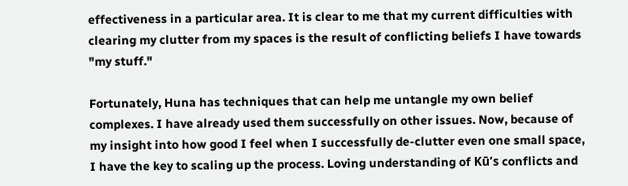effectiveness in a particular area. It is clear to me that my current difficulties with clearing my clutter from my spaces is the result of conflicting beliefs I have towards "my stuff."

Fortunately, Huna has techniques that can help me untangle my own belief complexes. I have already used them successfully on other issues. Now, because of my insight into how good I feel when I successfully de-clutter even one small space, I have the key to scaling up the process. Loving understanding of Kū’s conflicts and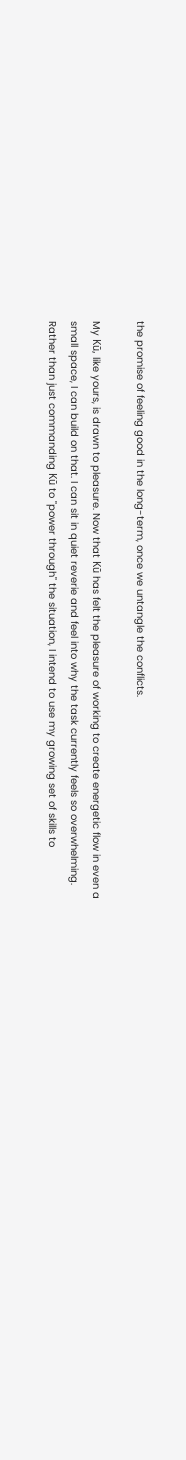the promise of feeling good in the long-term, once we untangle the conflicts.

My Kū, like yours, is drawn to pleasure. Now that Kū has felt the pleasure of working to create energetic flow in even a small space, I can build on that. I can sit in quiet reverie and feel into why the task currently feels so overwhelming. Rather than just commanding Kū to "power through" the situation, I intend to use my growing set of skills to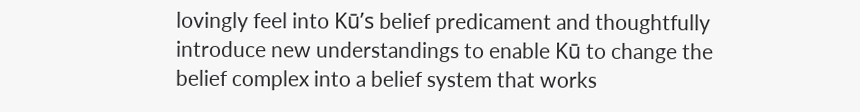lovingly feel into Kū’s belief predicament and thoughtfully introduce new understandings to enable Kū to change the belief complex into a belief system that works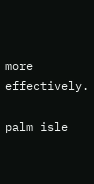more effectively.

palm isle